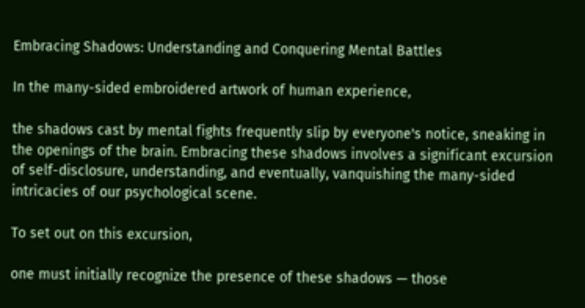Embracing Shadows: Understanding and Conquering Mental Battles

In the many-sided embroidered artwork of human experience,

the shadows cast by mental fights frequently slip by everyone's notice, sneaking in the openings of the brain. Embracing these shadows involves a significant excursion of self-disclosure, understanding, and eventually, vanquishing the many-sided intricacies of our psychological scene.

To set out on this excursion,

one must initially recognize the presence of these shadows — those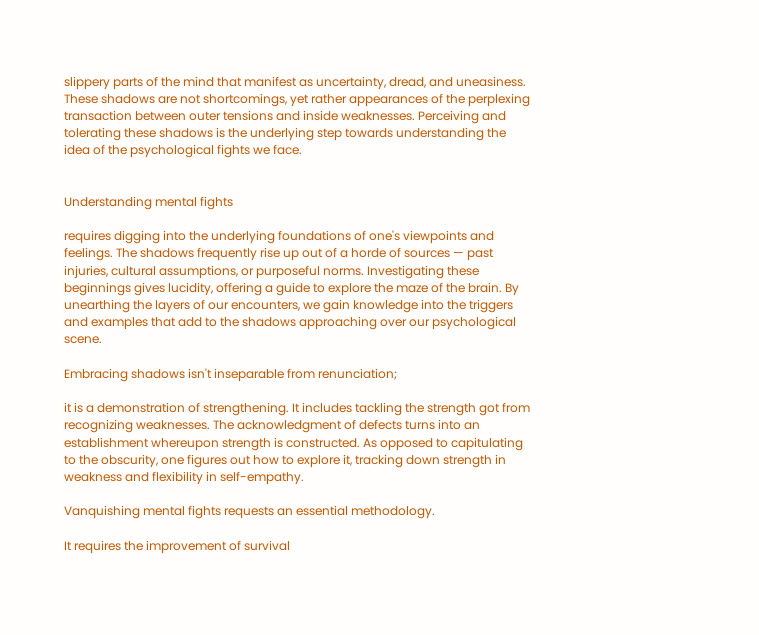slippery parts of the mind that manifest as uncertainty, dread, and uneasiness. These shadows are not shortcomings, yet rather appearances of the perplexing transaction between outer tensions and inside weaknesses. Perceiving and tolerating these shadows is the underlying step towards understanding the idea of the psychological fights we face.


Understanding mental fights

requires digging into the underlying foundations of one's viewpoints and feelings. The shadows frequently rise up out of a horde of sources — past injuries, cultural assumptions, or purposeful norms. Investigating these beginnings gives lucidity, offering a guide to explore the maze of the brain. By unearthing the layers of our encounters, we gain knowledge into the triggers and examples that add to the shadows approaching over our psychological scene.

Embracing shadows isn't inseparable from renunciation;

it is a demonstration of strengthening. It includes tackling the strength got from recognizing weaknesses. The acknowledgment of defects turns into an establishment whereupon strength is constructed. As opposed to capitulating to the obscurity, one figures out how to explore it, tracking down strength in weakness and flexibility in self-empathy.

Vanquishing mental fights requests an essential methodology.

It requires the improvement of survival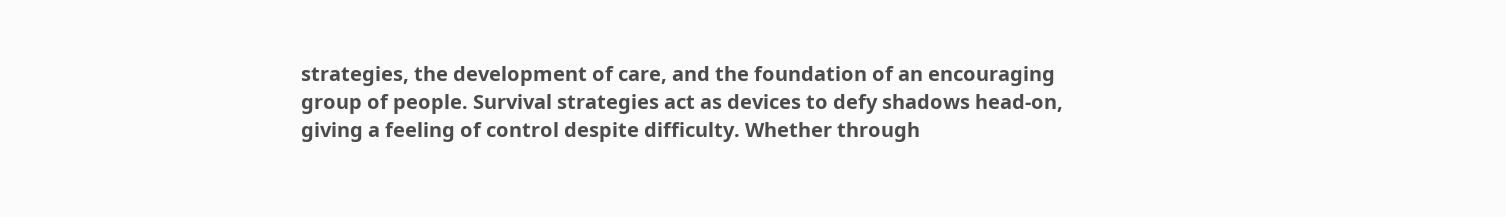strategies, the development of care, and the foundation of an encouraging group of people. Survival strategies act as devices to defy shadows head-on, giving a feeling of control despite difficulty. Whether through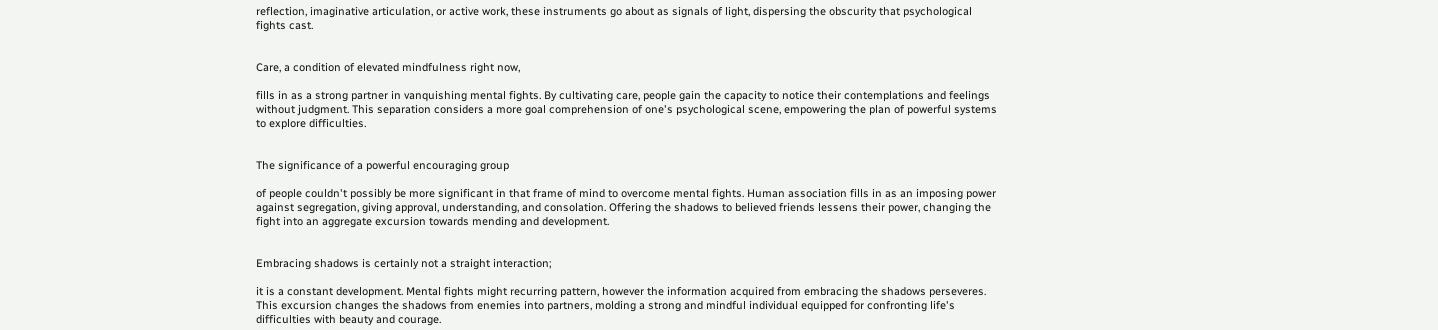reflection, imaginative articulation, or active work, these instruments go about as signals of light, dispersing the obscurity that psychological fights cast.


Care, a condition of elevated mindfulness right now,

fills in as a strong partner in vanquishing mental fights. By cultivating care, people gain the capacity to notice their contemplations and feelings without judgment. This separation considers a more goal comprehension of one's psychological scene, empowering the plan of powerful systems to explore difficulties.


The significance of a powerful encouraging group

of people couldn't possibly be more significant in that frame of mind to overcome mental fights. Human association fills in as an imposing power against segregation, giving approval, understanding, and consolation. Offering the shadows to believed friends lessens their power, changing the fight into an aggregate excursion towards mending and development.


Embracing shadows is certainly not a straight interaction;

it is a constant development. Mental fights might recurring pattern, however the information acquired from embracing the shadows perseveres. This excursion changes the shadows from enemies into partners, molding a strong and mindful individual equipped for confronting life's difficulties with beauty and courage.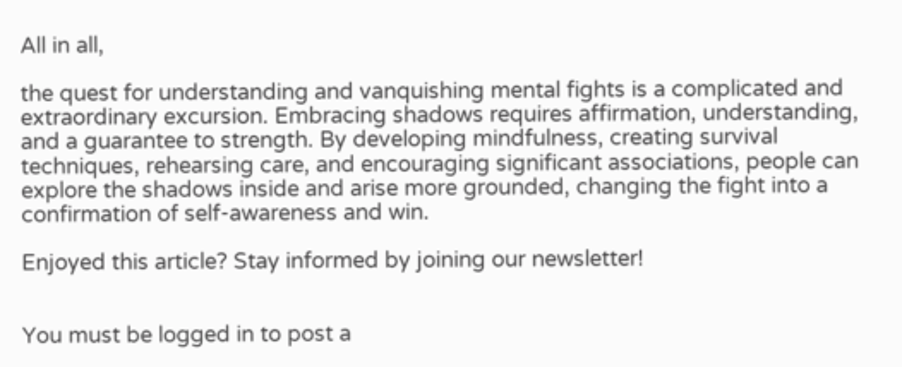All in all,

the quest for understanding and vanquishing mental fights is a complicated and extraordinary excursion. Embracing shadows requires affirmation, understanding, and a guarantee to strength. By developing mindfulness, creating survival techniques, rehearsing care, and encouraging significant associations, people can explore the shadows inside and arise more grounded, changing the fight into a confirmation of self-awareness and win.

Enjoyed this article? Stay informed by joining our newsletter!


You must be logged in to post a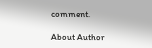comment.

About Author